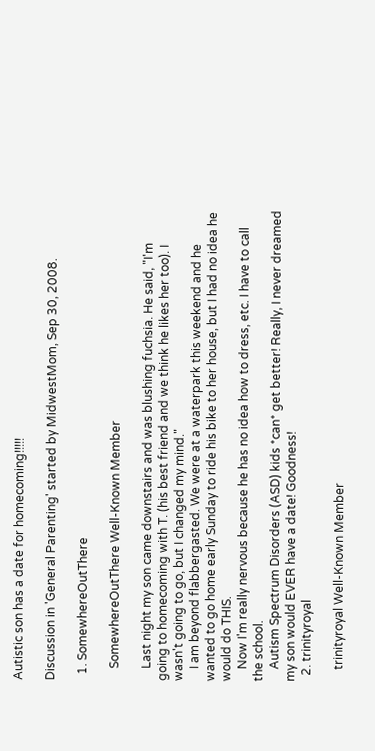Autistic son has a date for homecoming!!!!!

Discussion in 'General Parenting' started by MidwestMom, Sep 30, 2008.

  1. SomewhereOutThere

    SomewhereOutThere Well-Known Member

    Last night my son came downstairs and was blushing fuchsia. He said, "I'm going to homecoming with T. (his best friend and we think he likes her too). I wasn't going to go, but I changed my mind."
    I am beyond flabbergasted. We were at a waterpark this weekend and he wanted to go home early Sunday to ride his bike to her house, but I had no idea he would do THIS.
    Now I'm really nervous because he has no idea how to dress, etc. I have to call the school.
    Autism Spectrum Disorders (ASD) kids *can* get better! Really, I never dreamed my son would EVER have a date! Goodness!
  2. trinityroyal

    trinityroyal Well-Known Member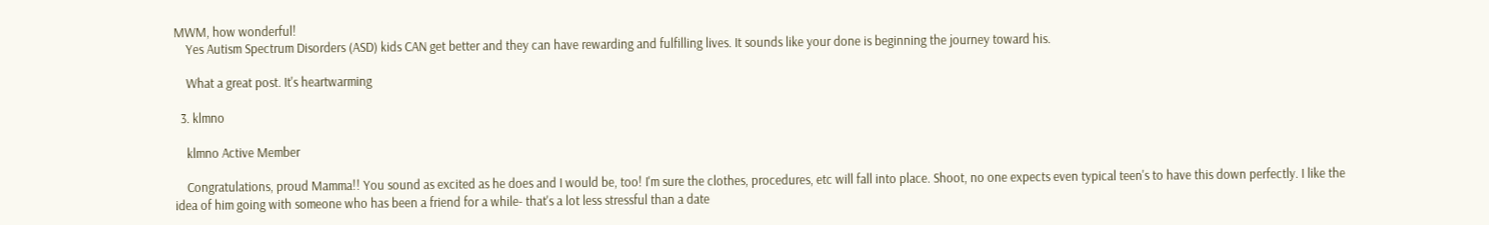MWM, how wonderful!
    Yes Autism Spectrum Disorders (ASD) kids CAN get better and they can have rewarding and fulfilling lives. It sounds like your done is beginning the journey toward his.

    What a great post. It's heartwarming

  3. klmno

    klmno Active Member

    Congratulations, proud Mamma!! You sound as excited as he does and I would be, too! I'm sure the clothes, procedures, etc will fall into place. Shoot, no one expects even typical teen's to have this down perfectly. I like the idea of him going with someone who has been a friend for a while- that's a lot less stressful than a date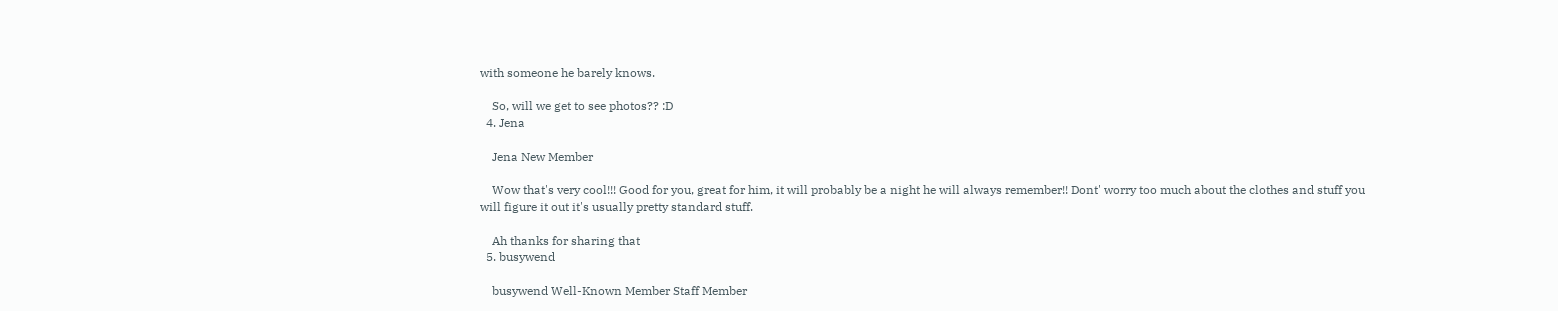with someone he barely knows.

    So, will we get to see photos?? :D
  4. Jena

    Jena New Member

    Wow that's very cool!!! Good for you, great for him, it will probably be a night he will always remember!! Dont' worry too much about the clothes and stuff you will figure it out it's usually pretty standard stuff.

    Ah thanks for sharing that
  5. busywend

    busywend Well-Known Member Staff Member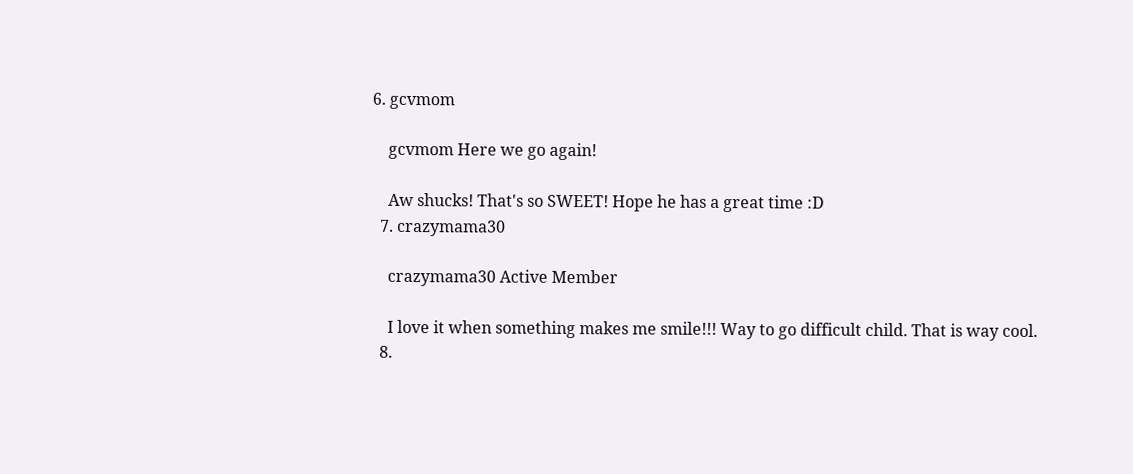6. gcvmom

    gcvmom Here we go again!

    Aw shucks! That's so SWEET! Hope he has a great time :D
  7. crazymama30

    crazymama30 Active Member

    I love it when something makes me smile!!! Way to go difficult child. That is way cool.
  8.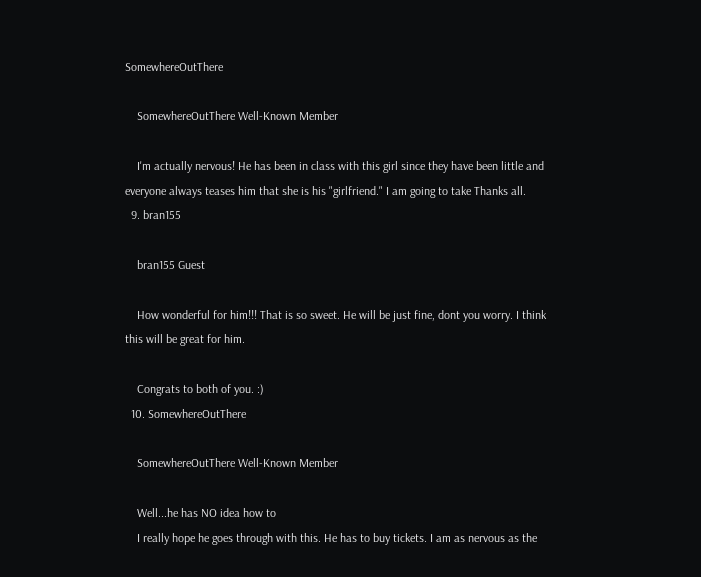SomewhereOutThere

    SomewhereOutThere Well-Known Member

    I'm actually nervous! He has been in class with this girl since they have been little and everyone always teases him that she is his "girlfriend." I am going to take Thanks all.
  9. bran155

    bran155 Guest

    How wonderful for him!!! That is so sweet. He will be just fine, dont you worry. I think this will be great for him.

    Congrats to both of you. :)
  10. SomewhereOutThere

    SomewhereOutThere Well-Known Member

    Well...he has NO idea how to
    I really hope he goes through with this. He has to buy tickets. I am as nervous as the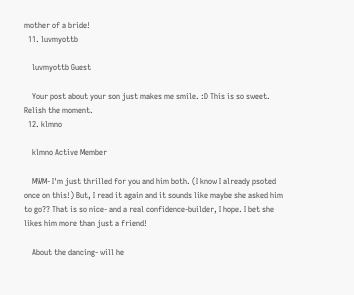mother of a bride!
  11. luvmyottb

    luvmyottb Guest

    Your post about your son just makes me smile. :D This is so sweet. Relish the moment.
  12. klmno

    klmno Active Member

    MWM- I'm just thrilled for you and him both. (I know I already psoted once on this!) But, I read it again and it sounds like maybe she asked him to go?? That is so nice- and a real confidence-builder, I hope. I bet she likes him more than just a friend!

    About the dancing- will he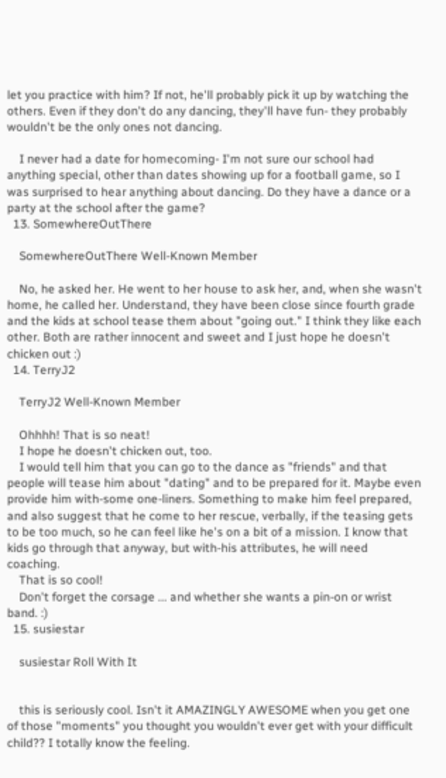let you practice with him? If not, he'll probably pick it up by watching the others. Even if they don't do any dancing, they'll have fun- they probably wouldn't be the only ones not dancing.

    I never had a date for homecoming- I'm not sure our school had anything special, other than dates showing up for a football game, so I was surprised to hear anything about dancing. Do they have a dance or a party at the school after the game?
  13. SomewhereOutThere

    SomewhereOutThere Well-Known Member

    No, he asked her. He went to her house to ask her, and, when she wasn't home, he called her. Understand, they have been close since fourth grade and the kids at school tease them about "going out." I think they like each other. Both are rather innocent and sweet and I just hope he doesn't chicken out :)
  14. TerryJ2

    TerryJ2 Well-Known Member

    Ohhhh! That is so neat!
    I hope he doesn't chicken out, too.
    I would tell him that you can go to the dance as "friends" and that people will tease him about "dating" and to be prepared for it. Maybe even provide him with-some one-liners. Something to make him feel prepared, and also suggest that he come to her rescue, verbally, if the teasing gets to be too much, so he can feel like he's on a bit of a mission. I know that kids go through that anyway, but with-his attributes, he will need coaching.
    That is so cool!
    Don't forget the corsage ... and whether she wants a pin-on or wrist band. :)
  15. susiestar

    susiestar Roll With It


    this is seriously cool. Isn't it AMAZINGLY AWESOME when you get one of those "moments" you thought you wouldn't ever get with your difficult child?? I totally know the feeling.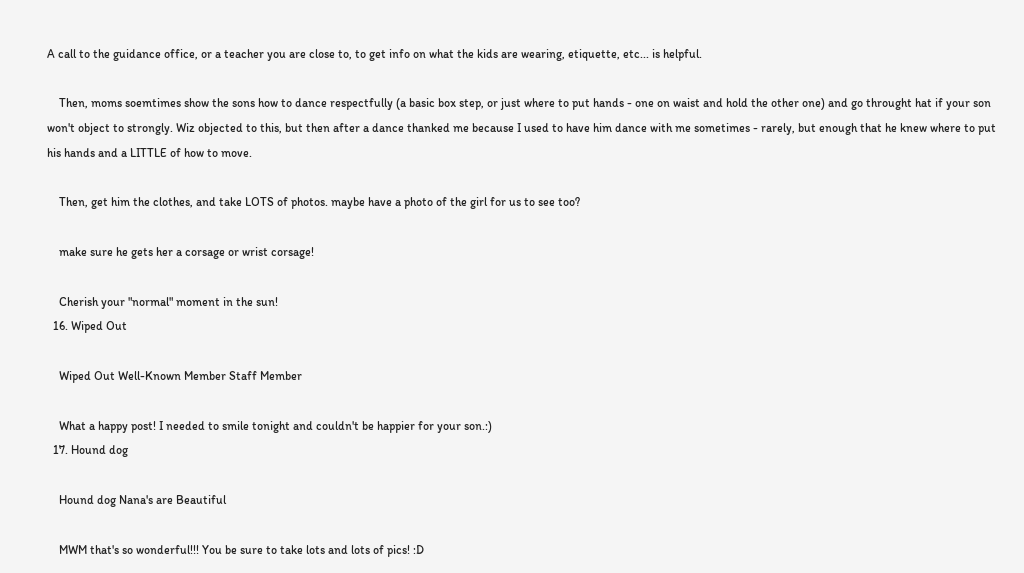A call to the guidance office, or a teacher you are close to, to get info on what the kids are wearing, etiquette, etc... is helpful.

    Then, moms soemtimes show the sons how to dance respectfully (a basic box step, or just where to put hands - one on waist and hold the other one) and go throught hat if your son won't object to strongly. Wiz objected to this, but then after a dance thanked me because I used to have him dance with me sometimes - rarely, but enough that he knew where to put his hands and a LITTLE of how to move.

    Then, get him the clothes, and take LOTS of photos. maybe have a photo of the girl for us to see too?

    make sure he gets her a corsage or wrist corsage!

    Cherish your "normal" moment in the sun!
  16. Wiped Out

    Wiped Out Well-Known Member Staff Member

    What a happy post! I needed to smile tonight and couldn't be happier for your son.:)
  17. Hound dog

    Hound dog Nana's are Beautiful

    MWM that's so wonderful!!! You be sure to take lots and lots of pics! :D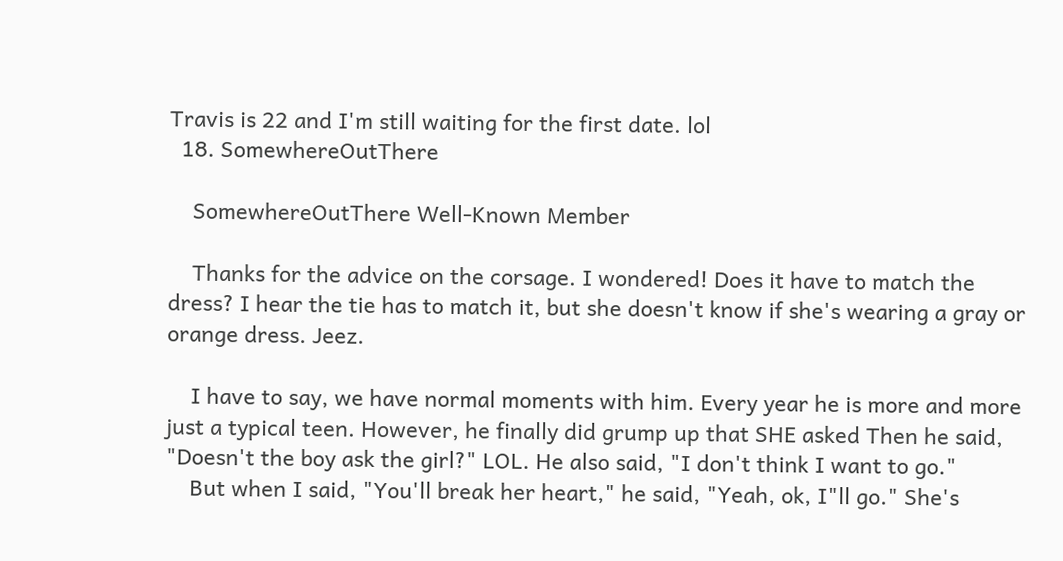Travis is 22 and I'm still waiting for the first date. lol
  18. SomewhereOutThere

    SomewhereOutThere Well-Known Member

    Thanks for the advice on the corsage. I wondered! Does it have to match the dress? I hear the tie has to match it, but she doesn't know if she's wearing a gray or orange dress. Jeez.

    I have to say, we have normal moments with him. Every year he is more and more just a typical teen. However, he finally did grump up that SHE asked Then he said, "Doesn't the boy ask the girl?" LOL. He also said, "I don't think I want to go."
    But when I said, "You'll break her heart," he said, "Yeah, ok, I"ll go." She's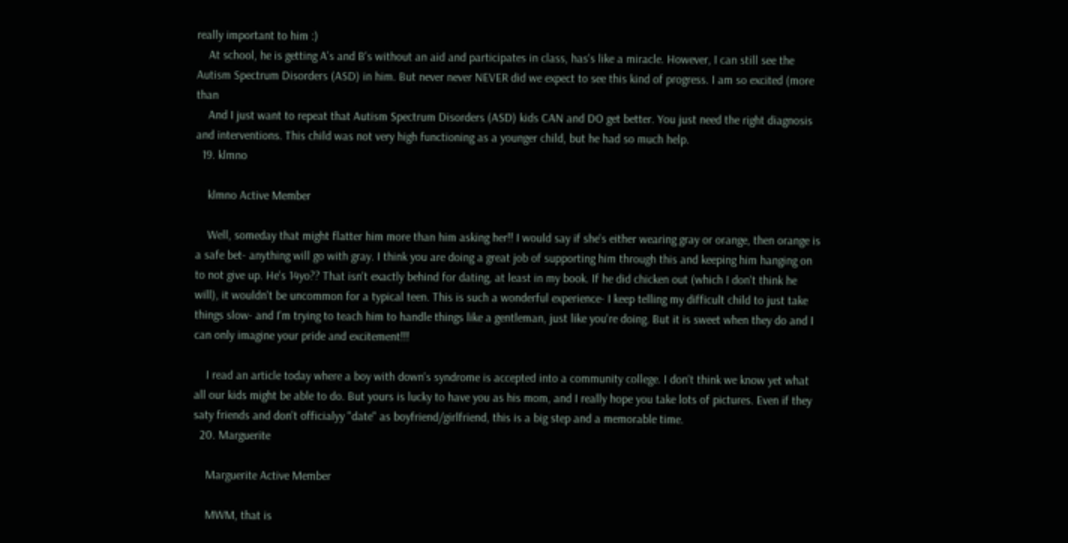really important to him :)
    At school, he is getting A's and B's without an aid and participates in class, has's like a miracle. However, I can still see the Autism Spectrum Disorders (ASD) in him. But never never NEVER did we expect to see this kind of progress. I am so excited (more than
    And I just want to repeat that Autism Spectrum Disorders (ASD) kids CAN and DO get better. You just need the right diagnosis and interventions. This child was not very high functioning as a younger child, but he had so much help.
  19. klmno

    klmno Active Member

    Well, someday that might flatter him more than him asking her!! I would say if she's either wearing gray or orange, then orange is a safe bet- anything will go with gray. I think you are doing a great job of supporting him through this and keeping him hanging on to not give up. He's 14yo?? That isn't exactly behind for dating, at least in my book. If he did chicken out (which I don't think he will), it wouldn't be uncommon for a typical teen. This is such a wonderful experience- I keep telling my difficult child to just take things slow- and I'm trying to teach him to handle things like a gentleman, just like you're doing. But it is sweet when they do and I can only imagine your pride and excitement!!!

    I read an article today where a boy with down's syndrome is accepted into a community college. I don't think we know yet what all our kids might be able to do. But yours is lucky to have you as his mom, and I really hope you take lots of pictures. Even if they saty friends and don't officialyy "date" as boyfriend/girlfriend, this is a big step and a memorable time.
  20. Marguerite

    Marguerite Active Member

    MWM, that is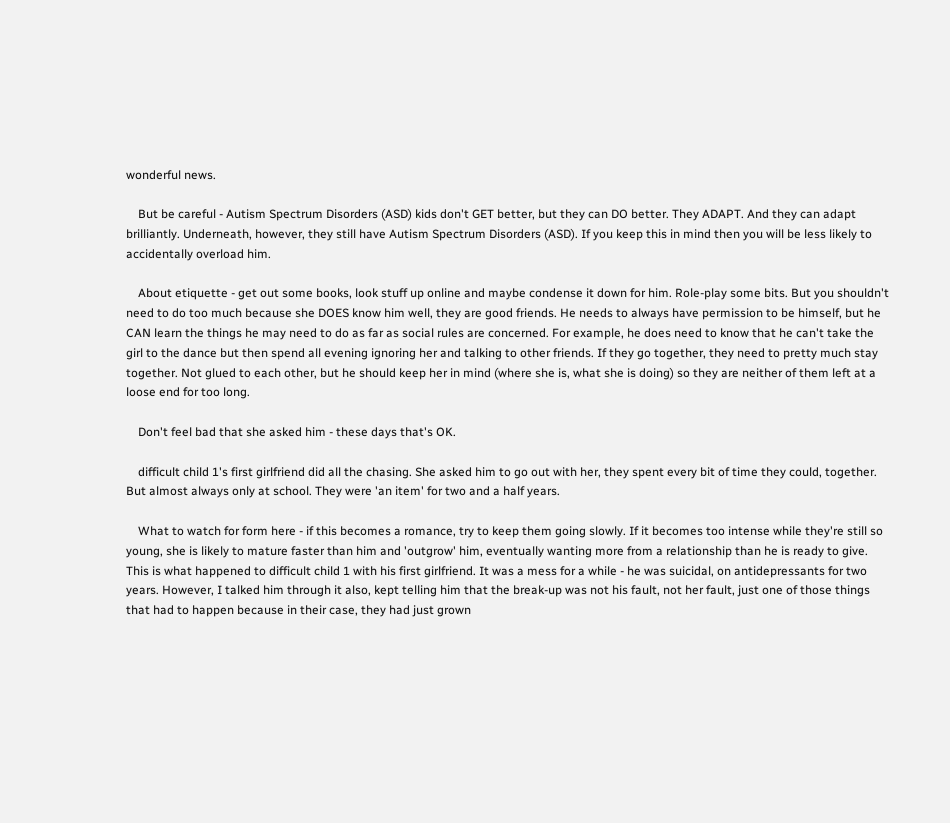wonderful news.

    But be careful - Autism Spectrum Disorders (ASD) kids don't GET better, but they can DO better. They ADAPT. And they can adapt brilliantly. Underneath, however, they still have Autism Spectrum Disorders (ASD). If you keep this in mind then you will be less likely to accidentally overload him.

    About etiquette - get out some books, look stuff up online and maybe condense it down for him. Role-play some bits. But you shouldn't need to do too much because she DOES know him well, they are good friends. He needs to always have permission to be himself, but he CAN learn the things he may need to do as far as social rules are concerned. For example, he does need to know that he can't take the girl to the dance but then spend all evening ignoring her and talking to other friends. If they go together, they need to pretty much stay together. Not glued to each other, but he should keep her in mind (where she is, what she is doing) so they are neither of them left at a loose end for too long.

    Don't feel bad that she asked him - these days that's OK.

    difficult child 1's first girlfriend did all the chasing. She asked him to go out with her, they spent every bit of time they could, together. But almost always only at school. They were 'an item' for two and a half years.

    What to watch for form here - if this becomes a romance, try to keep them going slowly. If it becomes too intense while they're still so young, she is likely to mature faster than him and 'outgrow' him, eventually wanting more from a relationship than he is ready to give. This is what happened to difficult child 1 with his first girlfriend. It was a mess for a while - he was suicidal, on antidepressants for two years. However, I talked him through it also, kept telling him that the break-up was not his fault, not her fault, just one of those things that had to happen because in their case, they had just grown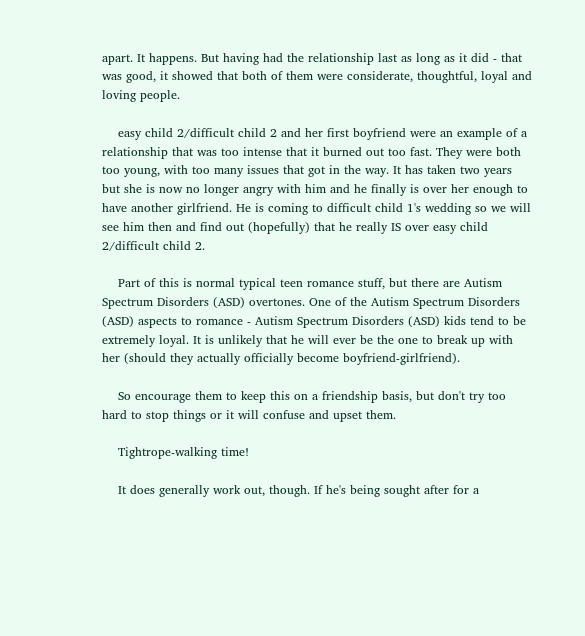apart. It happens. But having had the relationship last as long as it did - that was good, it showed that both of them were considerate, thoughtful, loyal and loving people.

    easy child 2/difficult child 2 and her first boyfriend were an example of a relationship that was too intense that it burned out too fast. They were both too young, with too many issues that got in the way. It has taken two years but she is now no longer angry with him and he finally is over her enough to have another girlfriend. He is coming to difficult child 1's wedding so we will see him then and find out (hopefully) that he really IS over easy child 2/difficult child 2.

    Part of this is normal typical teen romance stuff, but there are Autism Spectrum Disorders (ASD) overtones. One of the Autism Spectrum Disorders (ASD) aspects to romance - Autism Spectrum Disorders (ASD) kids tend to be extremely loyal. It is unlikely that he will ever be the one to break up with her (should they actually officially become boyfriend-girlfriend).

    So encourage them to keep this on a friendship basis, but don't try too hard to stop things or it will confuse and upset them.

    Tightrope-walking time!

    It does generally work out, though. If he's being sought after for a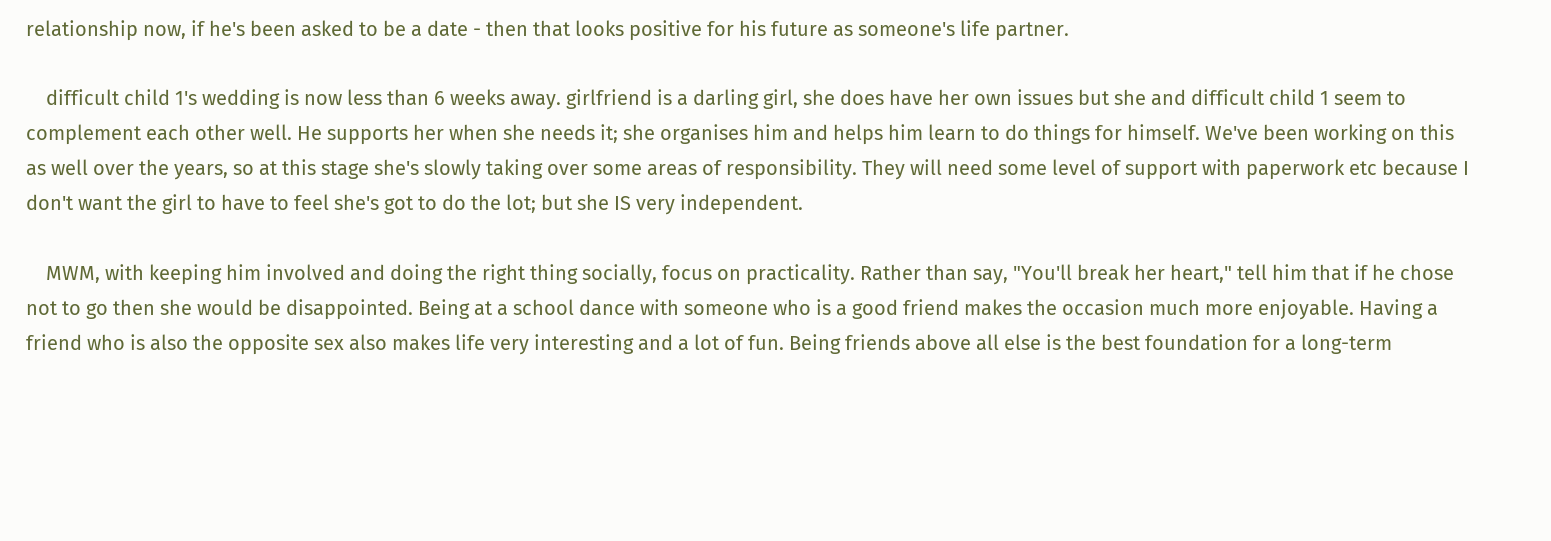relationship now, if he's been asked to be a date - then that looks positive for his future as someone's life partner.

    difficult child 1's wedding is now less than 6 weeks away. girlfriend is a darling girl, she does have her own issues but she and difficult child 1 seem to complement each other well. He supports her when she needs it; she organises him and helps him learn to do things for himself. We've been working on this as well over the years, so at this stage she's slowly taking over some areas of responsibility. They will need some level of support with paperwork etc because I don't want the girl to have to feel she's got to do the lot; but she IS very independent.

    MWM, with keeping him involved and doing the right thing socially, focus on practicality. Rather than say, "You'll break her heart," tell him that if he chose not to go then she would be disappointed. Being at a school dance with someone who is a good friend makes the occasion much more enjoyable. Having a friend who is also the opposite sex also makes life very interesting and a lot of fun. Being friends above all else is the best foundation for a long-term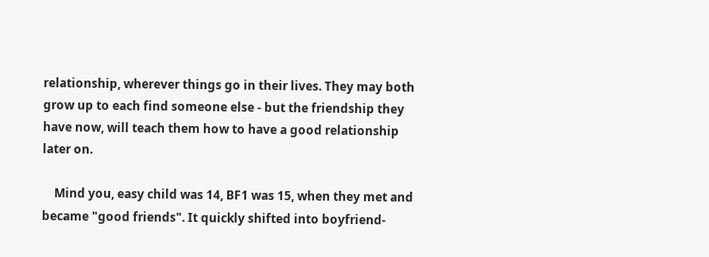relationship, wherever things go in their lives. They may both grow up to each find someone else - but the friendship they have now, will teach them how to have a good relationship later on.

    Mind you, easy child was 14, BF1 was 15, when they met and became "good friends". It quickly shifted into boyfriend-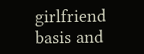girlfriend basis and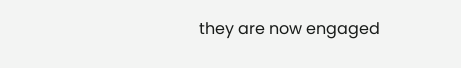they are now engaged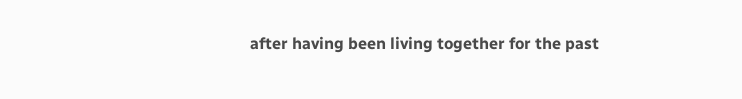after having been living together for the past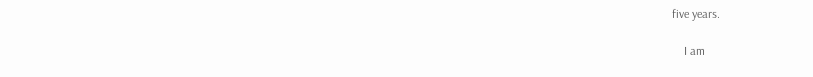five years.

    I am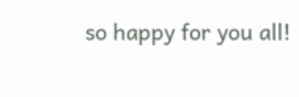so happy for you all!